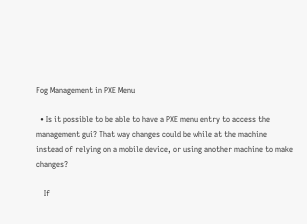Fog Management in PXE Menu

  • Is it possible to be able to have a PXE menu entry to access the management gui? That way changes could be while at the machine instead of relying on a mobile device, or using another machine to make changes?

    If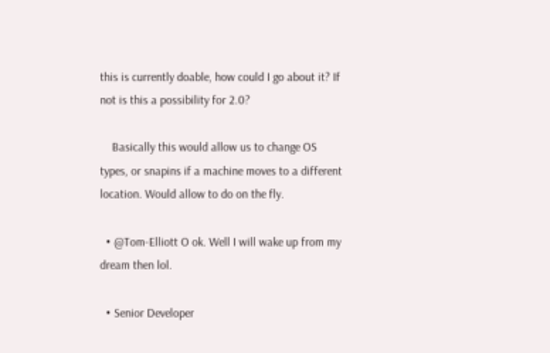this is currently doable, how could I go about it? If not is this a possibility for 2.0?

    Basically this would allow us to change OS types, or snapins if a machine moves to a different location. Would allow to do on the fly.

  • @Tom-Elliott O ok. Well I will wake up from my dream then lol.

  • Senior Developer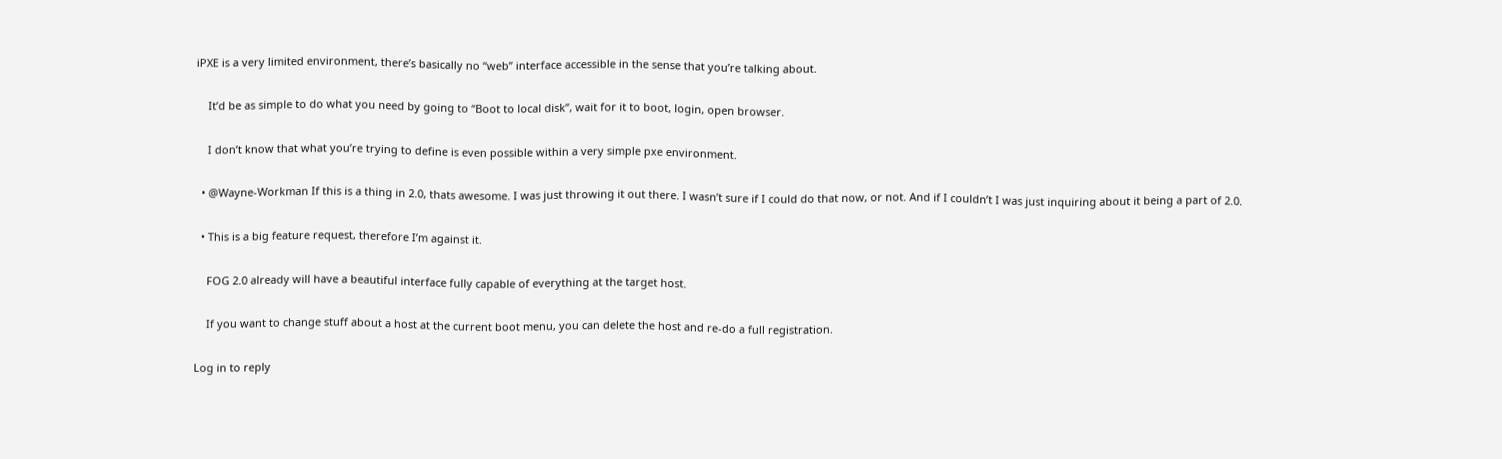iPXE is a very limited environment, there’s basically no “web” interface accessible in the sense that you’re talking about.

    It’d be as simple to do what you need by going to “Boot to local disk”, wait for it to boot, login, open browser.

    I don’t know that what you’re trying to define is even possible within a very simple pxe environment.

  • @Wayne-Workman If this is a thing in 2.0, thats awesome. I was just throwing it out there. I wasn’t sure if I could do that now, or not. And if I couldn’t I was just inquiring about it being a part of 2.0.

  • This is a big feature request, therefore I’m against it.

    FOG 2.0 already will have a beautiful interface fully capable of everything at the target host.

    If you want to change stuff about a host at the current boot menu, you can delete the host and re-do a full registration.

Log in to reply